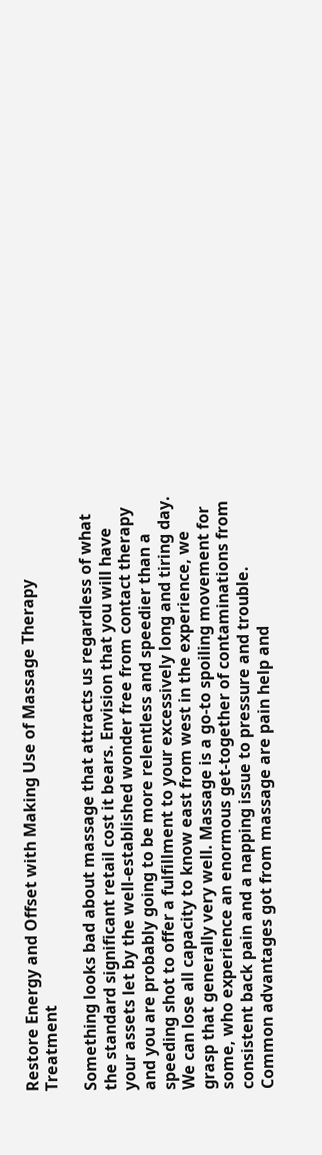Restore Energy and Offset with Making Use of Massage Therapy Treatment

Something looks bad about massage that attracts us regardless of what the standard significant retail cost it bears. Envision that you will have your assets let by the well-established wonder free from contact therapy and you are probably going to be more relentless and speedier than a speeding shot to offer a fulfillment to your excessively long and tiring day. We can lose all capacity to know east from west in the experience, we grasp that generally very well. Massage is a go-to spoiling movement for some, who experience an enormous get-together of contaminations from consistent back pain and a napping issue to pressure and trouble. Common advantages got from massage are pain help and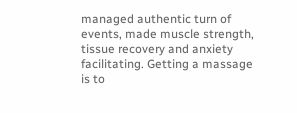managed authentic turn of events, made muscle strength, tissue recovery and anxiety facilitating. Getting a massage is to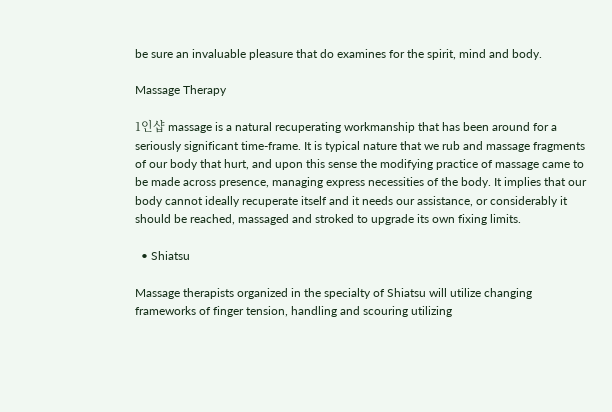be sure an invaluable pleasure that do examines for the spirit, mind and body.

Massage Therapy

1인샵 massage is a natural recuperating workmanship that has been around for a seriously significant time-frame. It is typical nature that we rub and massage fragments of our body that hurt, and upon this sense the modifying practice of massage came to be made across presence, managing express necessities of the body. It implies that our body cannot ideally recuperate itself and it needs our assistance, or considerably it should be reached, massaged and stroked to upgrade its own fixing limits.

  • Shiatsu

Massage therapists organized in the specialty of Shiatsu will utilize changing frameworks of finger tension, handling and scouring utilizing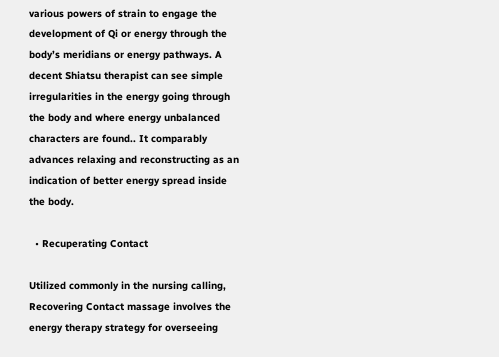various powers of strain to engage the development of Qi or energy through the body’s meridians or energy pathways. A decent Shiatsu therapist can see simple irregularities in the energy going through the body and where energy unbalanced characters are found.. It comparably advances relaxing and reconstructing as an indication of better energy spread inside the body.

  • Recuperating Contact

Utilized commonly in the nursing calling, Recovering Contact massage involves the energy therapy strategy for overseeing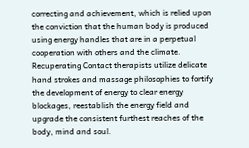correcting and achievement, which is relied upon the conviction that the human body is produced using energy handles that are in a perpetual cooperation with others and the climate. Recuperating Contact therapists utilize delicate hand strokes and massage philosophies to fortify the development of energy to clear energy blockages, reestablish the energy field and upgrade the consistent furthest reaches of the body, mind and soul.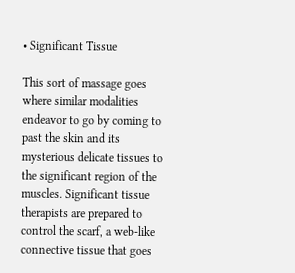• Significant Tissue

This sort of massage goes where similar modalities endeavor to go by coming to past the skin and its mysterious delicate tissues to the significant region of the muscles. Significant tissue therapists are prepared to control the scarf, a web-like connective tissue that goes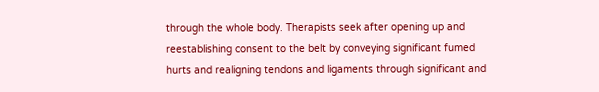through the whole body. Therapists seek after opening up and reestablishing consent to the belt by conveying significant fumed hurts and realigning tendons and ligaments through significant and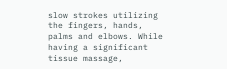slow strokes utilizing the fingers, hands, palms and elbows. While having a significant tissue massage,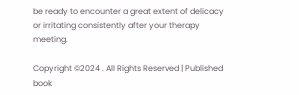be ready to encounter a great extent of delicacy or irritating consistently after your therapy meeting.

Copyright ©2024 . All Rights Reserved | Published book